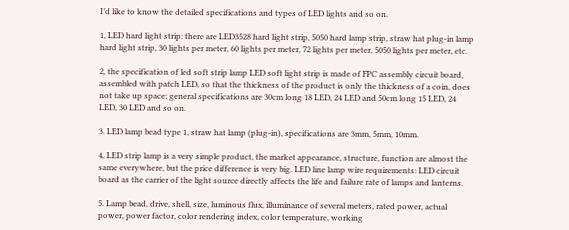I’d like to know the detailed specifications and types of LED lights and so on.

1, LED hard light strip: there are LED3528 hard light strip, 5050 hard lamp strip, straw hat plug-in lamp hard light strip, 30 lights per meter, 60 lights per meter, 72 lights per meter, 5050 lights per meter, etc.

2, the specification of led soft strip lamp LED soft light strip is made of FPC assembly circuit board, assembled with patch LED, so that the thickness of the product is only the thickness of a coin, does not take up space; general specifications are 30cm long 18 LED, 24 LED and 50cm long 15 LED, 24 LED, 30 LED and so on.

3. LED lamp bead type 1, straw hat lamp (plug-in), specifications are 3mm, 5mm, 10mm.

4, LED strip lamp is a very simple product, the market appearance, structure, function are almost the same everywhere, but the price difference is very big. LED line lamp wire requirements: LED circuit board as the carrier of the light source directly affects the life and failure rate of lamps and lanterns.

5. Lamp bead, drive, shell, size, luminous flux, illuminance of several meters, rated power, actual power, power factor, color rendering index, color temperature, working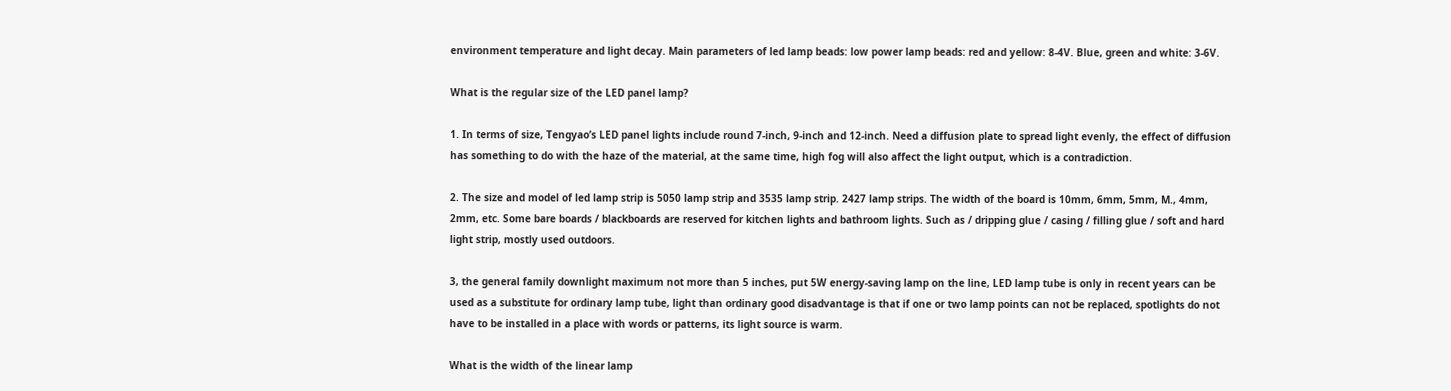environment temperature and light decay. Main parameters of led lamp beads: low power lamp beads: red and yellow: 8-4V. Blue, green and white: 3-6V.

What is the regular size of the LED panel lamp?

1. In terms of size, Tengyao’s LED panel lights include round 7-inch, 9-inch and 12-inch. Need a diffusion plate to spread light evenly, the effect of diffusion has something to do with the haze of the material, at the same time, high fog will also affect the light output, which is a contradiction.

2. The size and model of led lamp strip is 5050 lamp strip and 3535 lamp strip. 2427 lamp strips. The width of the board is 10mm, 6mm, 5mm, M., 4mm, 2mm, etc. Some bare boards / blackboards are reserved for kitchen lights and bathroom lights. Such as / dripping glue / casing / filling glue / soft and hard light strip, mostly used outdoors.

3, the general family downlight maximum not more than 5 inches, put 5W energy-saving lamp on the line, LED lamp tube is only in recent years can be used as a substitute for ordinary lamp tube, light than ordinary good disadvantage is that if one or two lamp points can not be replaced, spotlights do not have to be installed in a place with words or patterns, its light source is warm.

What is the width of the linear lamp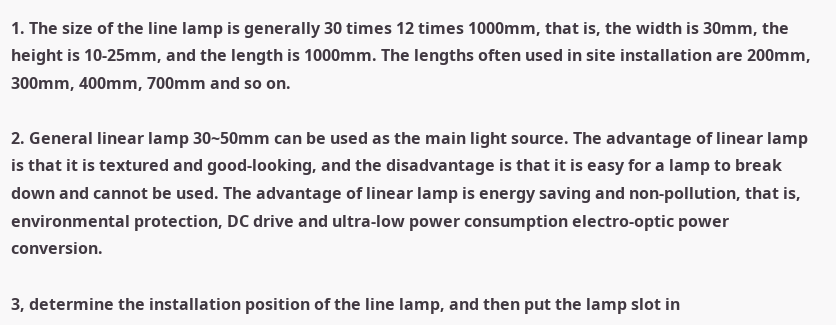1. The size of the line lamp is generally 30 times 12 times 1000mm, that is, the width is 30mm, the height is 10-25mm, and the length is 1000mm. The lengths often used in site installation are 200mm, 300mm, 400mm, 700mm and so on.

2. General linear lamp 30~50mm can be used as the main light source. The advantage of linear lamp is that it is textured and good-looking, and the disadvantage is that it is easy for a lamp to break down and cannot be used. The advantage of linear lamp is energy saving and non-pollution, that is, environmental protection, DC drive and ultra-low power consumption electro-optic power conversion.

3, determine the installation position of the line lamp, and then put the lamp slot in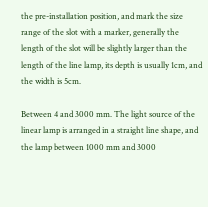the pre-installation position, and mark the size range of the slot with a marker, generally the length of the slot will be slightly larger than the length of the line lamp, its depth is usually 1cm, and the width is 5cm.

Between 4 and 3000 mm. The light source of the linear lamp is arranged in a straight line shape, and the lamp between 1000 mm and 3000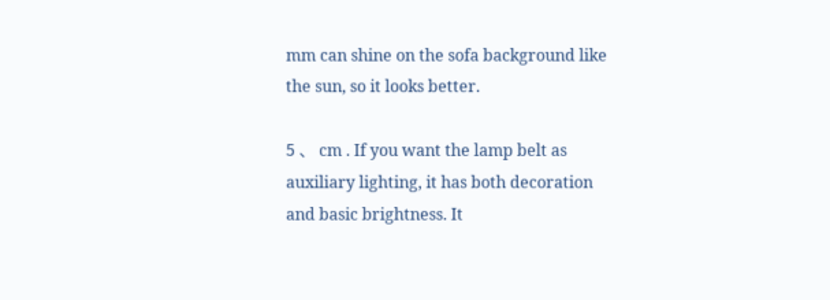mm can shine on the sofa background like the sun, so it looks better.

5 、 cm . If you want the lamp belt as auxiliary lighting, it has both decoration and basic brightness. It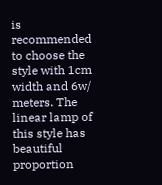is recommended to choose the style with 1cm width and 6w/ meters. The linear lamp of this style has beautiful proportion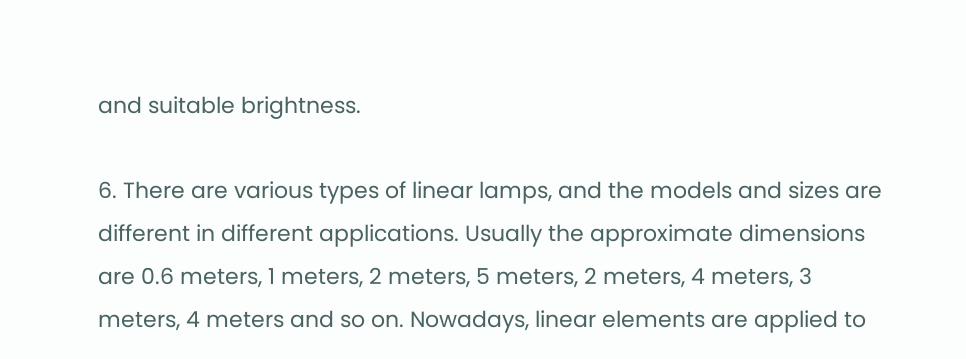and suitable brightness.

6. There are various types of linear lamps, and the models and sizes are different in different applications. Usually the approximate dimensions are 0.6 meters, 1 meters, 2 meters, 5 meters, 2 meters, 4 meters, 3 meters, 4 meters and so on. Nowadays, linear elements are applied to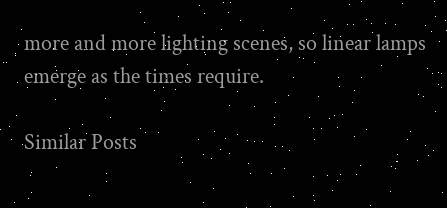more and more lighting scenes, so linear lamps emerge as the times require.

Similar Posts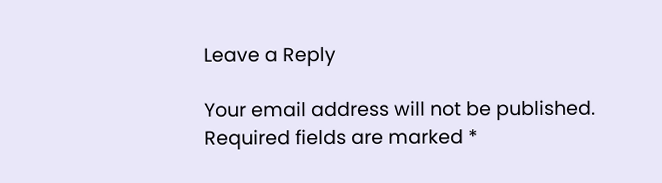Leave a Reply

Your email address will not be published. Required fields are marked *